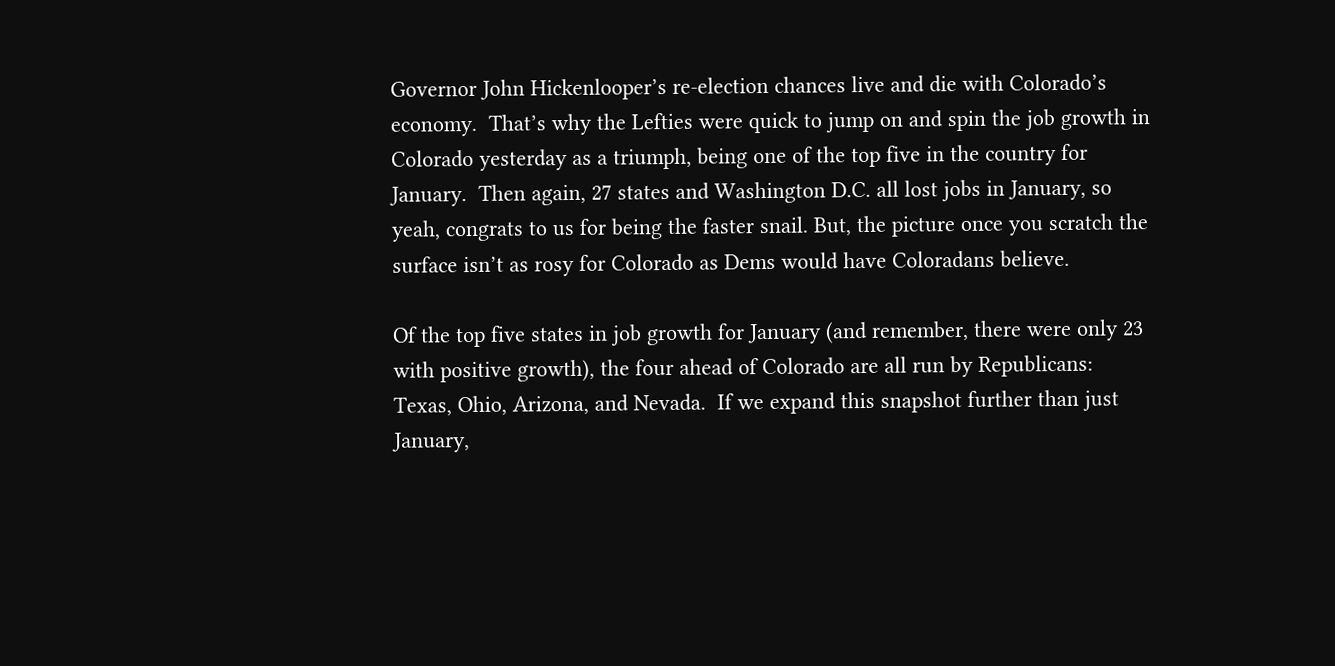Governor John Hickenlooper’s re-election chances live and die with Colorado’s economy.  That’s why the Lefties were quick to jump on and spin the job growth in Colorado yesterday as a triumph, being one of the top five in the country for January.  Then again, 27 states and Washington D.C. all lost jobs in January, so yeah, congrats to us for being the faster snail. But, the picture once you scratch the surface isn’t as rosy for Colorado as Dems would have Coloradans believe.

Of the top five states in job growth for January (and remember, there were only 23 with positive growth), the four ahead of Colorado are all run by Republicans: Texas, Ohio, Arizona, and Nevada.  If we expand this snapshot further than just January,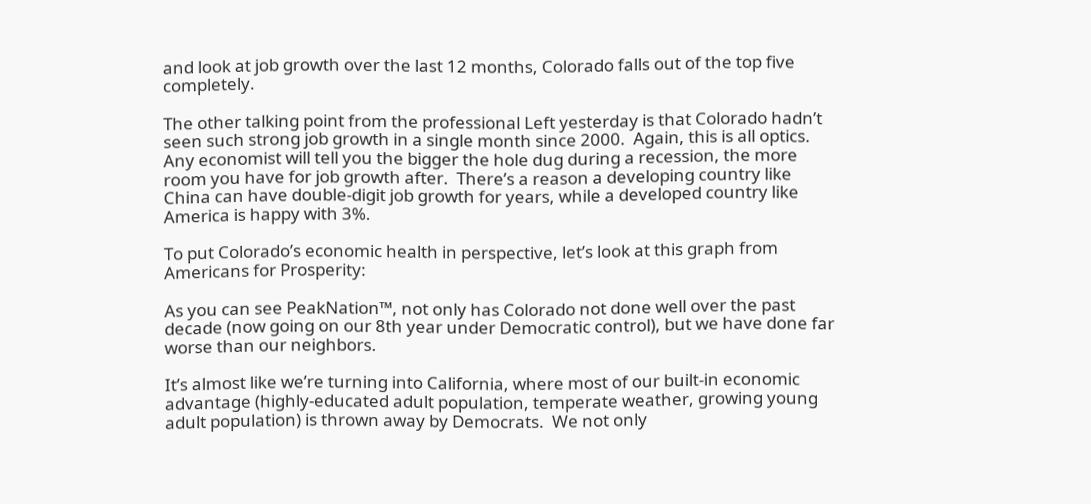and look at job growth over the last 12 months, Colorado falls out of the top five completely.

The other talking point from the professional Left yesterday is that Colorado hadn’t seen such strong job growth in a single month since 2000.  Again, this is all optics.  Any economist will tell you the bigger the hole dug during a recession, the more room you have for job growth after.  There’s a reason a developing country like China can have double-digit job growth for years, while a developed country like America is happy with 3%.

To put Colorado’s economic health in perspective, let’s look at this graph from Americans for Prosperity:

As you can see PeakNation™, not only has Colorado not done well over the past decade (now going on our 8th year under Democratic control), but we have done far worse than our neighbors.

It’s almost like we’re turning into California, where most of our built-in economic advantage (highly-educated adult population, temperate weather, growing young adult population) is thrown away by Democrats.  We not only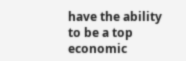have the ability to be a top economic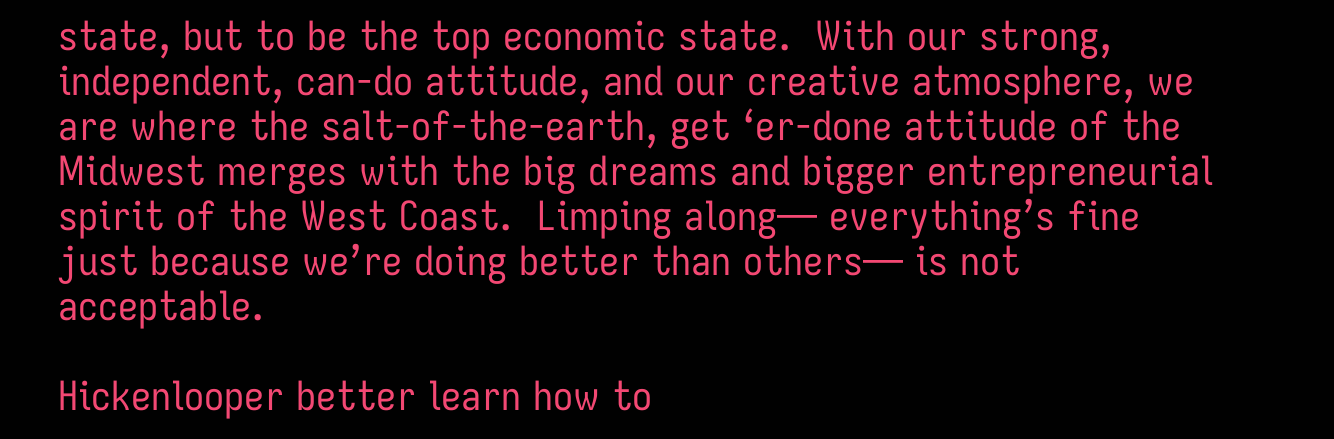state, but to be the top economic state.  With our strong, independent, can-do attitude, and our creative atmosphere, we are where the salt-of-the-earth, get ‘er-done attitude of the Midwest merges with the big dreams and bigger entrepreneurial spirit of the West Coast.  Limping along— everything’s fine just because we’re doing better than others— is not acceptable.

Hickenlooper better learn how to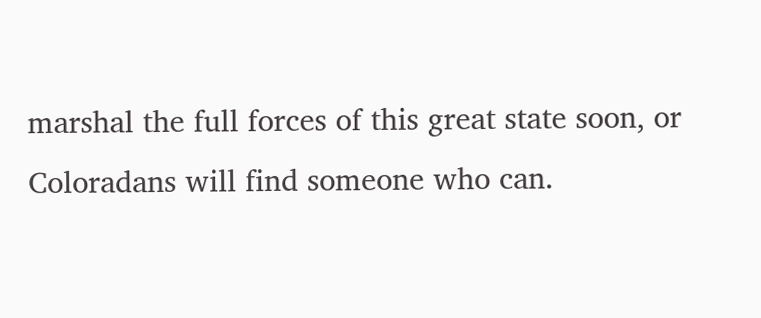marshal the full forces of this great state soon, or Coloradans will find someone who can.